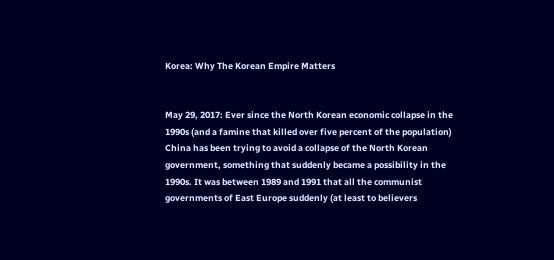Korea: Why The Korean Empire Matters


May 29, 2017: Ever since the North Korean economic collapse in the 1990s (and a famine that killed over five percent of the population) China has been trying to avoid a collapse of the North Korean government, something that suddenly became a possibility in the 1990s. It was between 1989 and 1991 that all the communist governments of East Europe suddenly (at least to believers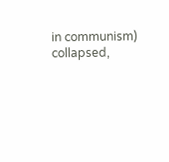in communism) collapsed,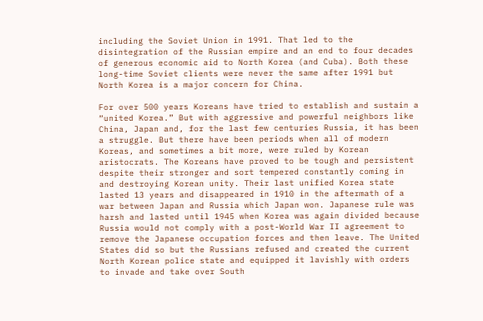including the Soviet Union in 1991. That led to the disintegration of the Russian empire and an end to four decades of generous economic aid to North Korea (and Cuba). Both these long-time Soviet clients were never the same after 1991 but North Korea is a major concern for China.

For over 500 years Koreans have tried to establish and sustain a “united Korea.” But with aggressive and powerful neighbors like China, Japan and, for the last few centuries Russia, it has been a struggle. But there have been periods when all of modern Koreas, and sometimes a bit more, were ruled by Korean aristocrats. The Koreans have proved to be tough and persistent despite their stronger and sort tempered constantly coming in and destroying Korean unity. Their last unified Korea state lasted 13 years and disappeared in 1910 in the aftermath of a war between Japan and Russia which Japan won. Japanese rule was harsh and lasted until 1945 when Korea was again divided because Russia would not comply with a post-World War II agreement to remove the Japanese occupation forces and then leave. The United States did so but the Russians refused and created the current North Korean police state and equipped it lavishly with orders to invade and take over South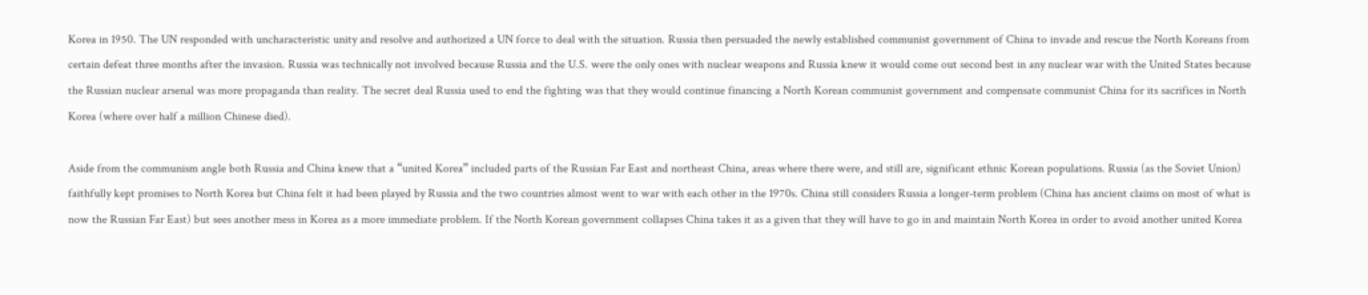Korea in 1950. The UN responded with uncharacteristic unity and resolve and authorized a UN force to deal with the situation. Russia then persuaded the newly established communist government of China to invade and rescue the North Koreans from certain defeat three months after the invasion. Russia was technically not involved because Russia and the U.S. were the only ones with nuclear weapons and Russia knew it would come out second best in any nuclear war with the United States because the Russian nuclear arsenal was more propaganda than reality. The secret deal Russia used to end the fighting was that they would continue financing a North Korean communist government and compensate communist China for its sacrifices in North Korea (where over half a million Chinese died).

Aside from the communism angle both Russia and China knew that a “united Korea” included parts of the Russian Far East and northeast China, areas where there were, and still are, significant ethnic Korean populations. Russia (as the Soviet Union) faithfully kept promises to North Korea but China felt it had been played by Russia and the two countries almost went to war with each other in the 1970s. China still considers Russia a longer-term problem (China has ancient claims on most of what is now the Russian Far East) but sees another mess in Korea as a more immediate problem. If the North Korean government collapses China takes it as a given that they will have to go in and maintain North Korea in order to avoid another united Korea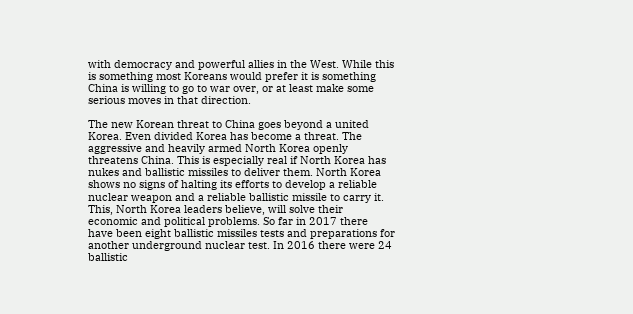with democracy and powerful allies in the West. While this is something most Koreans would prefer it is something China is willing to go to war over, or at least make some serious moves in that direction.

The new Korean threat to China goes beyond a united Korea. Even divided Korea has become a threat. The aggressive and heavily armed North Korea openly threatens China. This is especially real if North Korea has nukes and ballistic missiles to deliver them. North Korea shows no signs of halting its efforts to develop a reliable nuclear weapon and a reliable ballistic missile to carry it. This, North Korea leaders believe, will solve their economic and political problems. So far in 2017 there have been eight ballistic missiles tests and preparations for another underground nuclear test. In 2016 there were 24 ballistic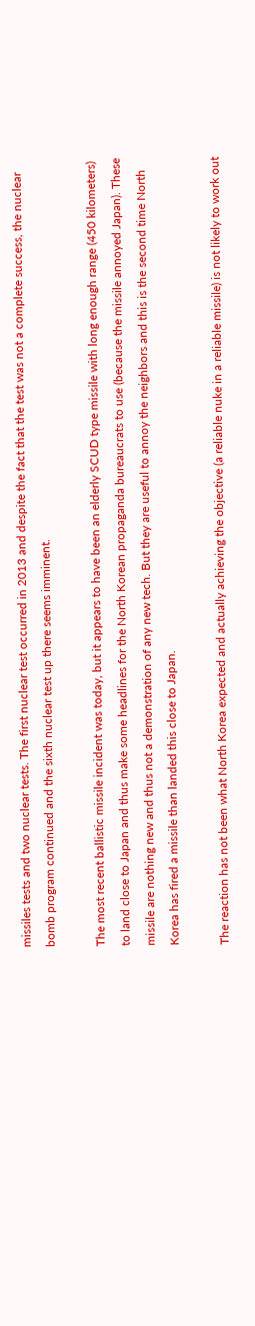missiles tests and two nuclear tests. The first nuclear test occurred in 2013 and despite the fact that the test was not a complete success, the nuclear bomb program continued and the sixth nuclear test up there seems imminent.

The most recent ballistic missile incident was today, but it appears to have been an elderly SCUD type missile with long enough range (450 kilometers) to land close to Japan and thus make some headlines for the North Korean propaganda bureaucrats to use (because the missile annoyed Japan). These missile are nothing new and thus not a demonstration of any new tech. But they are useful to annoy the neighbors and this is the second time North Korea has fired a missile than landed this close to Japan.

The reaction has not been what North Korea expected and actually achieving the objective (a reliable nuke in a reliable missile) is not likely to work out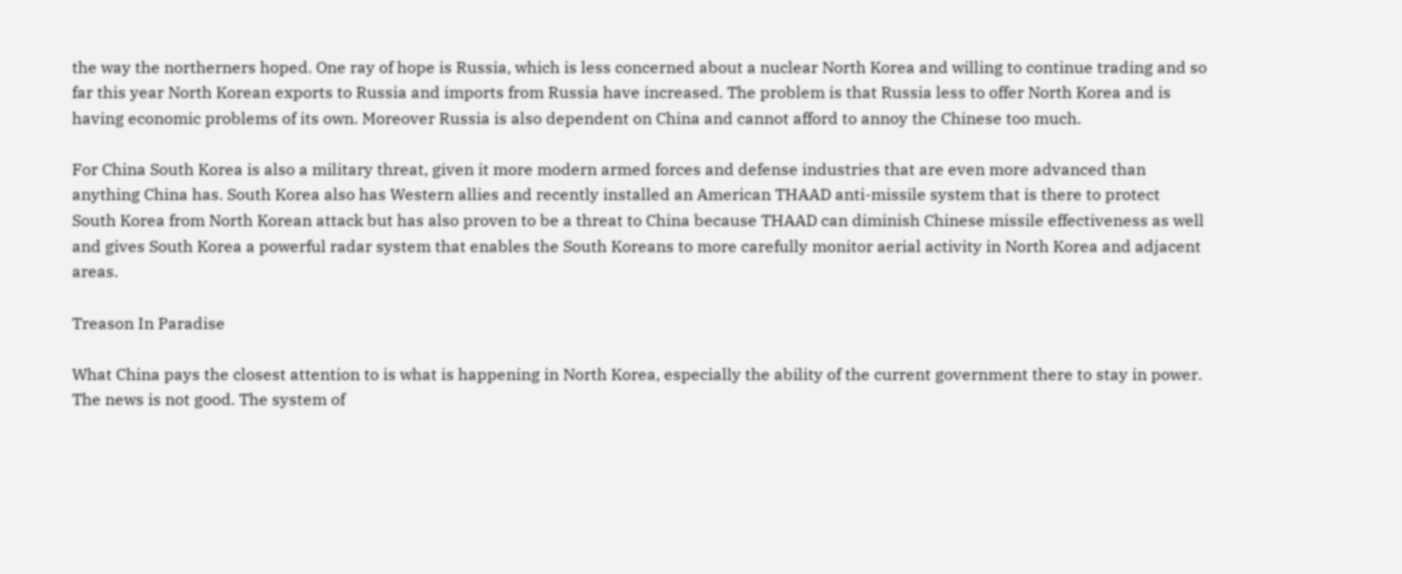the way the northerners hoped. One ray of hope is Russia, which is less concerned about a nuclear North Korea and willing to continue trading and so far this year North Korean exports to Russia and imports from Russia have increased. The problem is that Russia less to offer North Korea and is having economic problems of its own. Moreover Russia is also dependent on China and cannot afford to annoy the Chinese too much.

For China South Korea is also a military threat, given it more modern armed forces and defense industries that are even more advanced than anything China has. South Korea also has Western allies and recently installed an American THAAD anti-missile system that is there to protect South Korea from North Korean attack but has also proven to be a threat to China because THAAD can diminish Chinese missile effectiveness as well and gives South Korea a powerful radar system that enables the South Koreans to more carefully monitor aerial activity in North Korea and adjacent areas.

Treason In Paradise

What China pays the closest attention to is what is happening in North Korea, especially the ability of the current government there to stay in power. The news is not good. The system of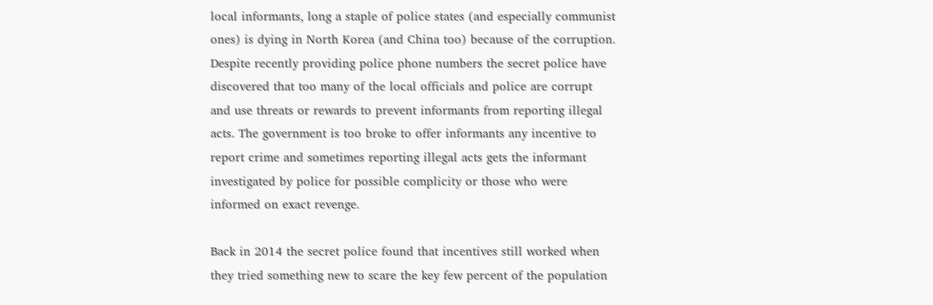local informants, long a staple of police states (and especially communist ones) is dying in North Korea (and China too) because of the corruption. Despite recently providing police phone numbers the secret police have discovered that too many of the local officials and police are corrupt and use threats or rewards to prevent informants from reporting illegal acts. The government is too broke to offer informants any incentive to report crime and sometimes reporting illegal acts gets the informant investigated by police for possible complicity or those who were informed on exact revenge.

Back in 2014 the secret police found that incentives still worked when they tried something new to scare the key few percent of the population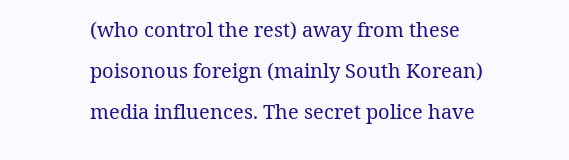(who control the rest) away from these poisonous foreign (mainly South Korean) media influences. The secret police have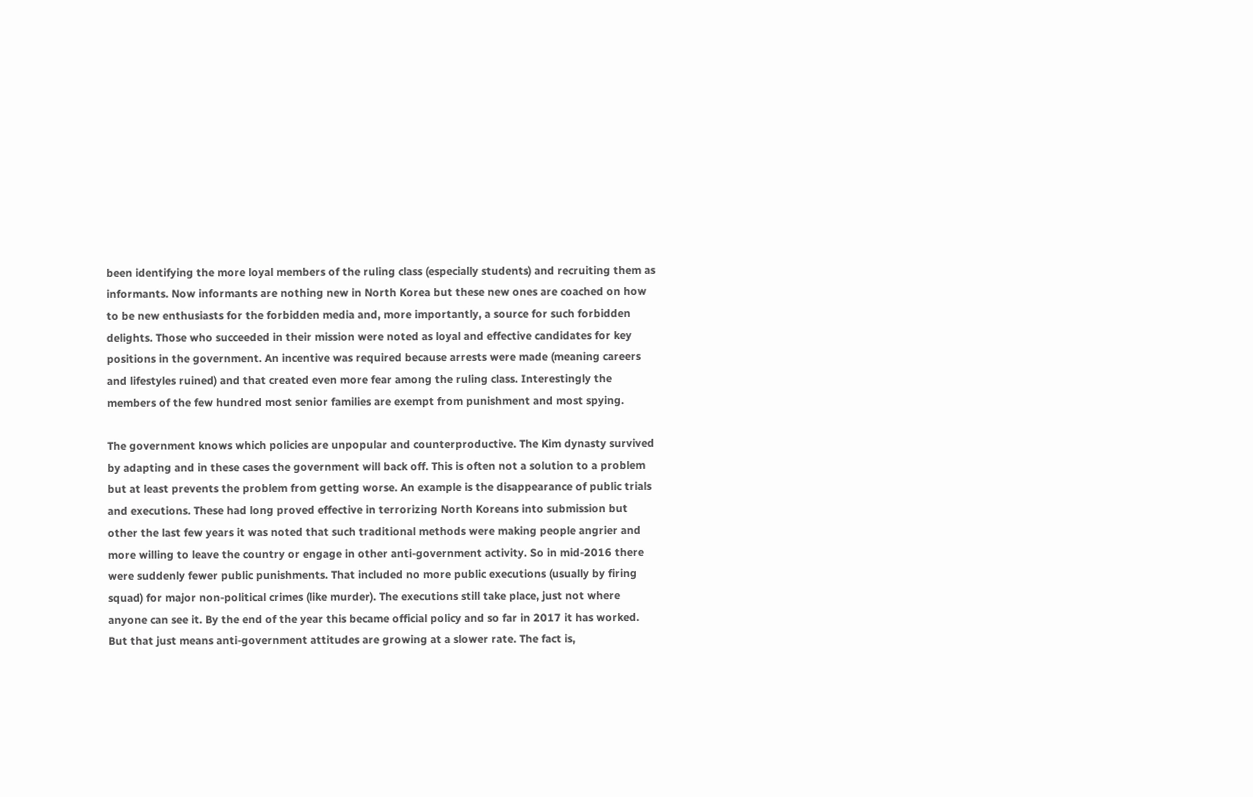been identifying the more loyal members of the ruling class (especially students) and recruiting them as informants. Now informants are nothing new in North Korea but these new ones are coached on how to be new enthusiasts for the forbidden media and, more importantly, a source for such forbidden delights. Those who succeeded in their mission were noted as loyal and effective candidates for key positions in the government. An incentive was required because arrests were made (meaning careers and lifestyles ruined) and that created even more fear among the ruling class. Interestingly the members of the few hundred most senior families are exempt from punishment and most spying.

The government knows which policies are unpopular and counterproductive. The Kim dynasty survived by adapting and in these cases the government will back off. This is often not a solution to a problem but at least prevents the problem from getting worse. An example is the disappearance of public trials and executions. These had long proved effective in terrorizing North Koreans into submission but other the last few years it was noted that such traditional methods were making people angrier and more willing to leave the country or engage in other anti-government activity. So in mid-2016 there were suddenly fewer public punishments. That included no more public executions (usually by firing squad) for major non-political crimes (like murder). The executions still take place, just not where anyone can see it. By the end of the year this became official policy and so far in 2017 it has worked. But that just means anti-government attitudes are growing at a slower rate. The fact is,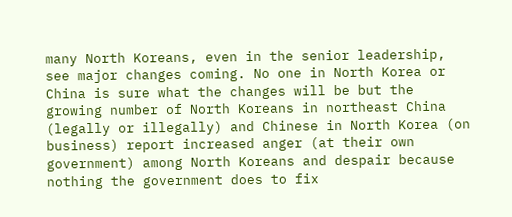many North Koreans, even in the senior leadership, see major changes coming. No one in North Korea or China is sure what the changes will be but the growing number of North Koreans in northeast China (legally or illegally) and Chinese in North Korea (on business) report increased anger (at their own government) among North Koreans and despair because nothing the government does to fix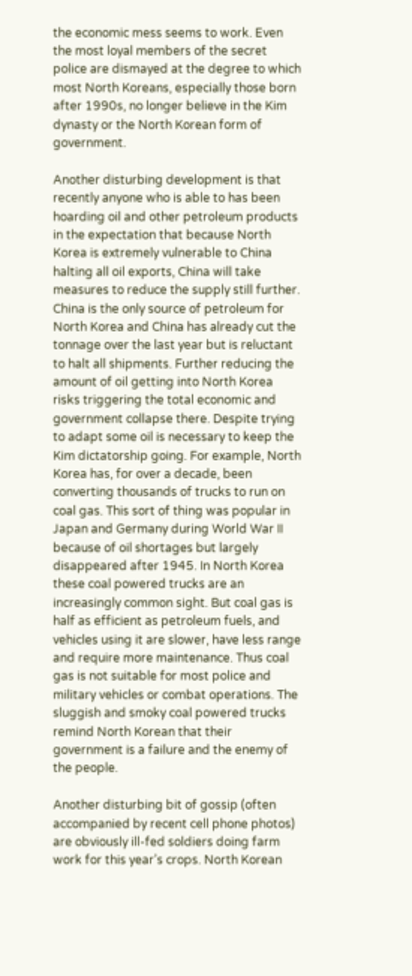the economic mess seems to work. Even the most loyal members of the secret police are dismayed at the degree to which most North Koreans, especially those born after 1990s, no longer believe in the Kim dynasty or the North Korean form of government.

Another disturbing development is that recently anyone who is able to has been hoarding oil and other petroleum products in the expectation that because North Korea is extremely vulnerable to China halting all oil exports, China will take measures to reduce the supply still further. China is the only source of petroleum for North Korea and China has already cut the tonnage over the last year but is reluctant to halt all shipments. Further reducing the amount of oil getting into North Korea risks triggering the total economic and government collapse there. Despite trying to adapt some oil is necessary to keep the Kim dictatorship going. For example, North Korea has, for over a decade, been converting thousands of trucks to run on coal gas. This sort of thing was popular in Japan and Germany during World War II because of oil shortages but largely disappeared after 1945. In North Korea these coal powered trucks are an increasingly common sight. But coal gas is half as efficient as petroleum fuels, and vehicles using it are slower, have less range and require more maintenance. Thus coal gas is not suitable for most police and military vehicles or combat operations. The sluggish and smoky coal powered trucks remind North Korean that their government is a failure and the enemy of the people.

Another disturbing bit of gossip (often accompanied by recent cell phone photos) are obviously ill-fed soldiers doing farm work for this year’s crops. North Korean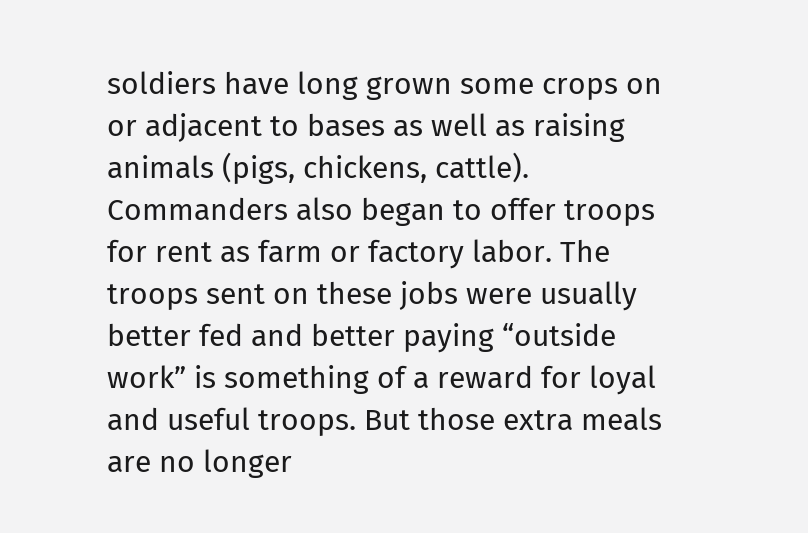soldiers have long grown some crops on or adjacent to bases as well as raising animals (pigs, chickens, cattle). Commanders also began to offer troops for rent as farm or factory labor. The troops sent on these jobs were usually better fed and better paying “outside work” is something of a reward for loyal and useful troops. But those extra meals are no longer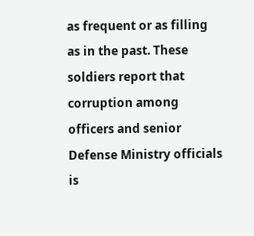as frequent or as filling as in the past. These soldiers report that corruption among officers and senior Defense Ministry officials is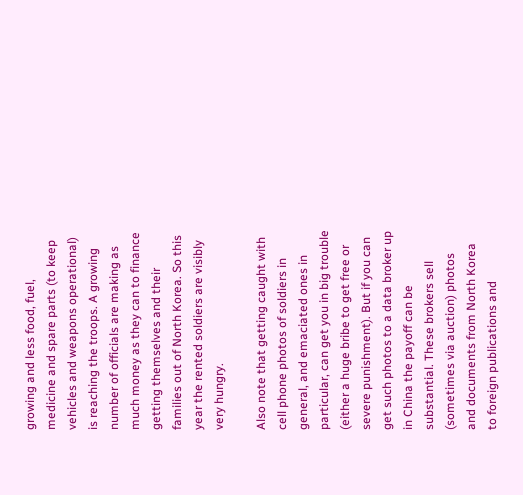growing and less food, fuel, medicine and spare parts (to keep vehicles and weapons operational) is reaching the troops. A growing number of officials are making as much money as they can to finance getting themselves and their families out of North Korea. So this year the rented soldiers are visibly very hungry.

Also note that getting caught with cell phone photos of soldiers in general, and emaciated ones in particular, can get you in big trouble (either a huge bribe to get free or severe punishment). But if you can get such photos to a data broker up in China the payoff can be substantial. These brokers sell (sometimes via auction) photos and documents from North Korea to foreign publications and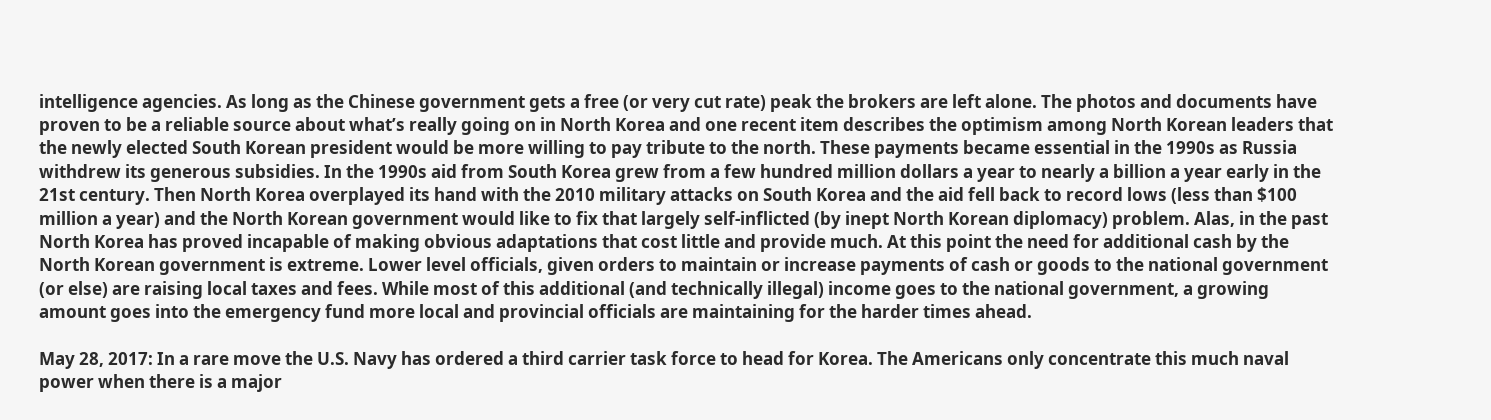intelligence agencies. As long as the Chinese government gets a free (or very cut rate) peak the brokers are left alone. The photos and documents have proven to be a reliable source about what’s really going on in North Korea and one recent item describes the optimism among North Korean leaders that the newly elected South Korean president would be more willing to pay tribute to the north. These payments became essential in the 1990s as Russia withdrew its generous subsidies. In the 1990s aid from South Korea grew from a few hundred million dollars a year to nearly a billion a year early in the 21st century. Then North Korea overplayed its hand with the 2010 military attacks on South Korea and the aid fell back to record lows (less than $100 million a year) and the North Korean government would like to fix that largely self-inflicted (by inept North Korean diplomacy) problem. Alas, in the past North Korea has proved incapable of making obvious adaptations that cost little and provide much. At this point the need for additional cash by the North Korean government is extreme. Lower level officials, given orders to maintain or increase payments of cash or goods to the national government (or else) are raising local taxes and fees. While most of this additional (and technically illegal) income goes to the national government, a growing amount goes into the emergency fund more local and provincial officials are maintaining for the harder times ahead.

May 28, 2017: In a rare move the U.S. Navy has ordered a third carrier task force to head for Korea. The Americans only concentrate this much naval power when there is a major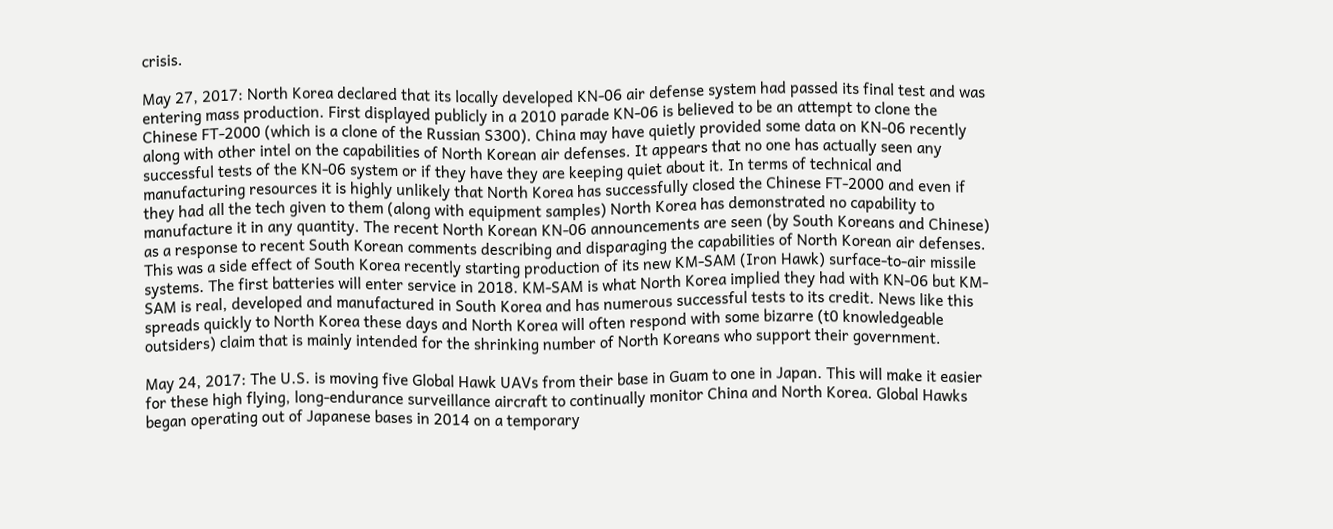crisis.

May 27, 2017: North Korea declared that its locally developed KN-06 air defense system had passed its final test and was entering mass production. First displayed publicly in a 2010 parade KN-06 is believed to be an attempt to clone the Chinese FT-2000 (which is a clone of the Russian S300). China may have quietly provided some data on KN-06 recently along with other intel on the capabilities of North Korean air defenses. It appears that no one has actually seen any successful tests of the KN-06 system or if they have they are keeping quiet about it. In terms of technical and manufacturing resources it is highly unlikely that North Korea has successfully closed the Chinese FT-2000 and even if they had all the tech given to them (along with equipment samples) North Korea has demonstrated no capability to manufacture it in any quantity. The recent North Korean KN-06 announcements are seen (by South Koreans and Chinese) as a response to recent South Korean comments describing and disparaging the capabilities of North Korean air defenses. This was a side effect of South Korea recently starting production of its new KM-SAM (Iron Hawk) surface-to-air missile systems. The first batteries will enter service in 2018. KM-SAM is what North Korea implied they had with KN-06 but KM-SAM is real, developed and manufactured in South Korea and has numerous successful tests to its credit. News like this spreads quickly to North Korea these days and North Korea will often respond with some bizarre (t0 knowledgeable outsiders) claim that is mainly intended for the shrinking number of North Koreans who support their government.

May 24, 2017: The U.S. is moving five Global Hawk UAVs from their base in Guam to one in Japan. This will make it easier for these high flying, long-endurance surveillance aircraft to continually monitor China and North Korea. Global Hawks began operating out of Japanese bases in 2014 on a temporary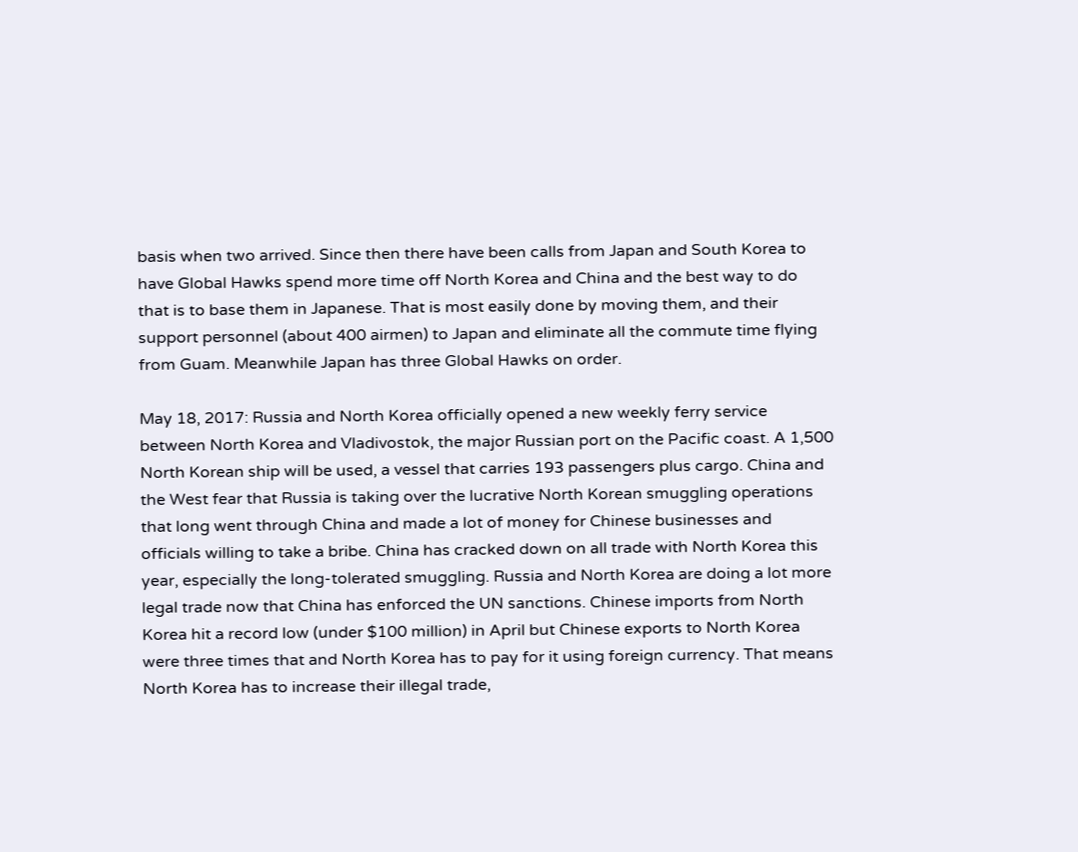basis when two arrived. Since then there have been calls from Japan and South Korea to have Global Hawks spend more time off North Korea and China and the best way to do that is to base them in Japanese. That is most easily done by moving them, and their support personnel (about 400 airmen) to Japan and eliminate all the commute time flying from Guam. Meanwhile Japan has three Global Hawks on order.

May 18, 2017: Russia and North Korea officially opened a new weekly ferry service between North Korea and Vladivostok, the major Russian port on the Pacific coast. A 1,500 North Korean ship will be used, a vessel that carries 193 passengers plus cargo. China and the West fear that Russia is taking over the lucrative North Korean smuggling operations that long went through China and made a lot of money for Chinese businesses and officials willing to take a bribe. China has cracked down on all trade with North Korea this year, especially the long-tolerated smuggling. Russia and North Korea are doing a lot more legal trade now that China has enforced the UN sanctions. Chinese imports from North Korea hit a record low (under $100 million) in April but Chinese exports to North Korea were three times that and North Korea has to pay for it using foreign currency. That means North Korea has to increase their illegal trade,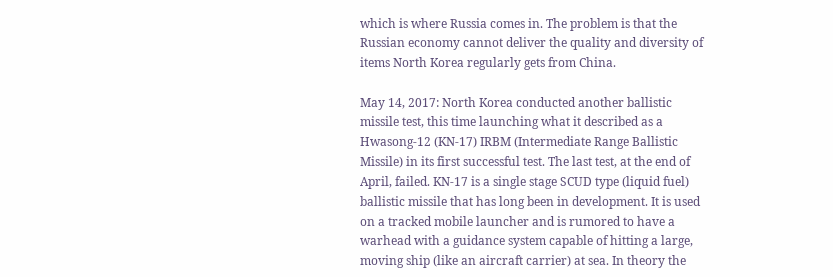which is where Russia comes in. The problem is that the Russian economy cannot deliver the quality and diversity of items North Korea regularly gets from China.

May 14, 2017: North Korea conducted another ballistic missile test, this time launching what it described as a Hwasong-12 (KN-17) IRBM (Intermediate Range Ballistic Missile) in its first successful test. The last test, at the end of April, failed. KN-17 is a single stage SCUD type (liquid fuel) ballistic missile that has long been in development. It is used on a tracked mobile launcher and is rumored to have a warhead with a guidance system capable of hitting a large, moving ship (like an aircraft carrier) at sea. In theory the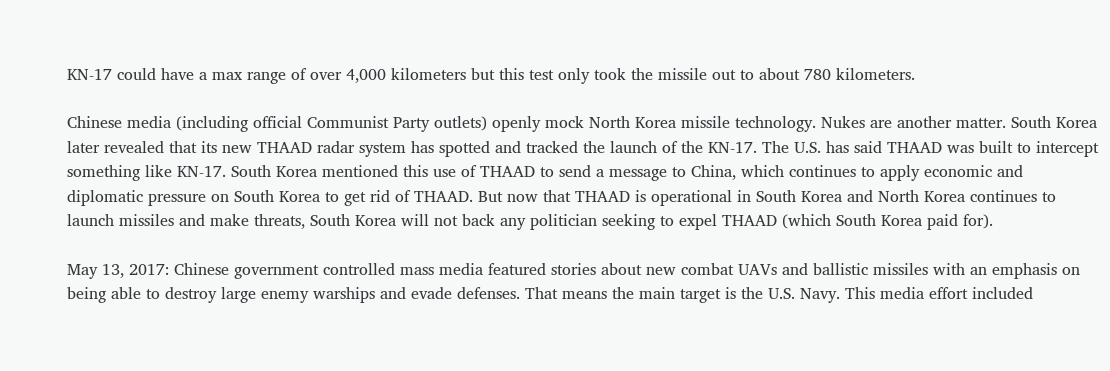KN-17 could have a max range of over 4,000 kilometers but this test only took the missile out to about 780 kilometers.

Chinese media (including official Communist Party outlets) openly mock North Korea missile technology. Nukes are another matter. South Korea later revealed that its new THAAD radar system has spotted and tracked the launch of the KN-17. The U.S. has said THAAD was built to intercept something like KN-17. South Korea mentioned this use of THAAD to send a message to China, which continues to apply economic and diplomatic pressure on South Korea to get rid of THAAD. But now that THAAD is operational in South Korea and North Korea continues to launch missiles and make threats, South Korea will not back any politician seeking to expel THAAD (which South Korea paid for).

May 13, 2017: Chinese government controlled mass media featured stories about new combat UAVs and ballistic missiles with an emphasis on being able to destroy large enemy warships and evade defenses. That means the main target is the U.S. Navy. This media effort included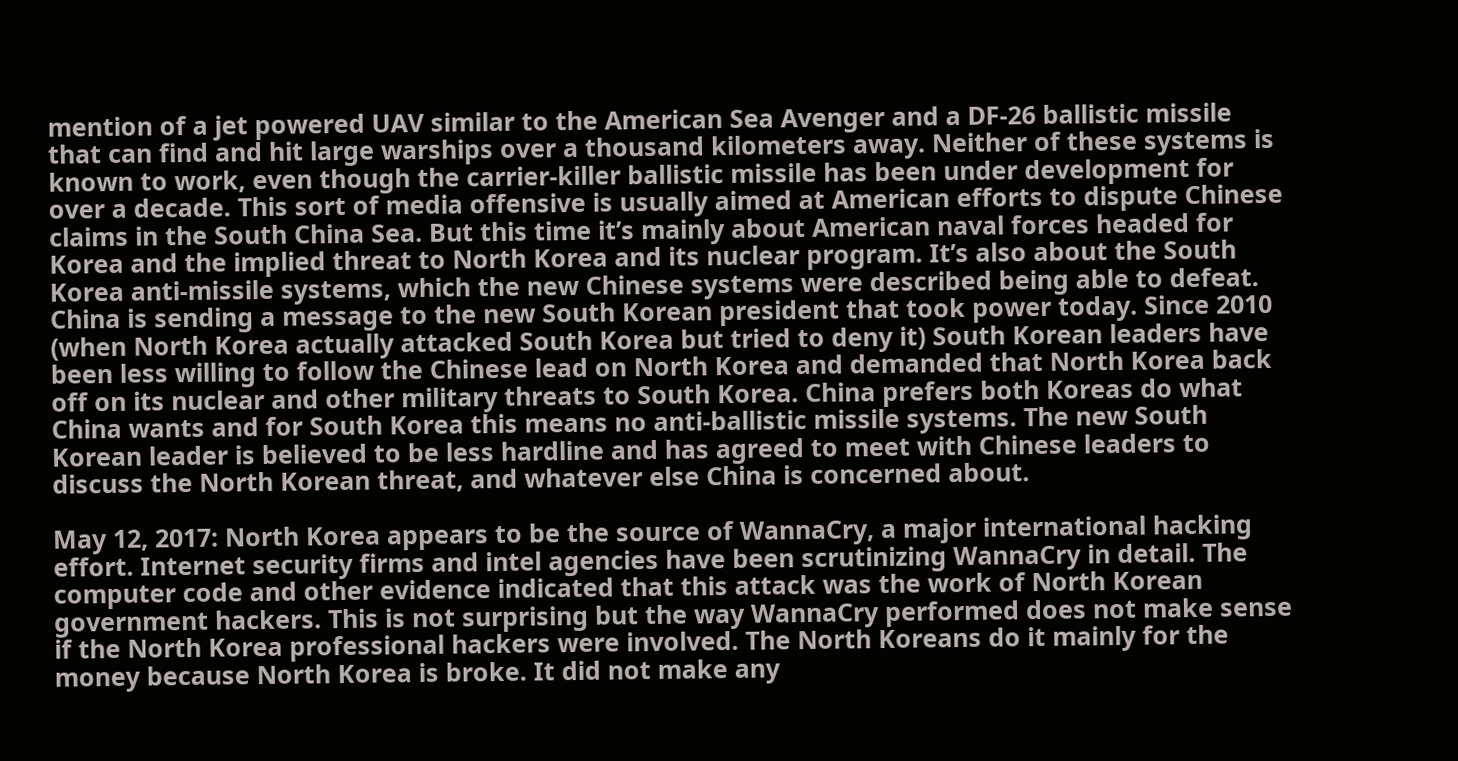mention of a jet powered UAV similar to the American Sea Avenger and a DF-26 ballistic missile that can find and hit large warships over a thousand kilometers away. Neither of these systems is known to work, even though the carrier-killer ballistic missile has been under development for over a decade. This sort of media offensive is usually aimed at American efforts to dispute Chinese claims in the South China Sea. But this time it’s mainly about American naval forces headed for Korea and the implied threat to North Korea and its nuclear program. It’s also about the South Korea anti-missile systems, which the new Chinese systems were described being able to defeat. China is sending a message to the new South Korean president that took power today. Since 2010 (when North Korea actually attacked South Korea but tried to deny it) South Korean leaders have been less willing to follow the Chinese lead on North Korea and demanded that North Korea back off on its nuclear and other military threats to South Korea. China prefers both Koreas do what China wants and for South Korea this means no anti-ballistic missile systems. The new South Korean leader is believed to be less hardline and has agreed to meet with Chinese leaders to discuss the North Korean threat, and whatever else China is concerned about.

May 12, 2017: North Korea appears to be the source of WannaCry, a major international hacking effort. Internet security firms and intel agencies have been scrutinizing WannaCry in detail. The computer code and other evidence indicated that this attack was the work of North Korean government hackers. This is not surprising but the way WannaCry performed does not make sense if the North Korea professional hackers were involved. The North Koreans do it mainly for the money because North Korea is broke. It did not make any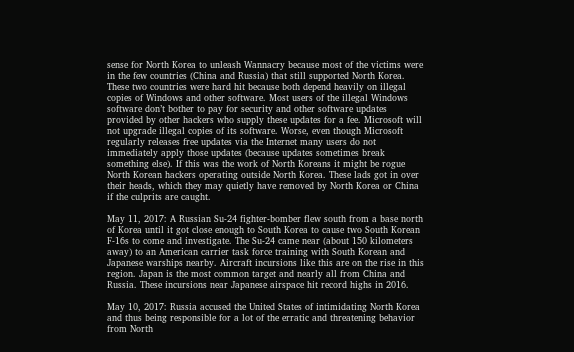sense for North Korea to unleash Wannacry because most of the victims were in the few countries (China and Russia) that still supported North Korea. These two countries were hard hit because both depend heavily on illegal copies of Windows and other software. Most users of the illegal Windows software don’t bother to pay for security and other software updates provided by other hackers who supply these updates for a fee. Microsoft will not upgrade illegal copies of its software. Worse, even though Microsoft regularly releases free updates via the Internet many users do not immediately apply those updates (because updates sometimes break something else). If this was the work of North Koreans it might be rogue North Korean hackers operating outside North Korea. These lads got in over their heads, which they may quietly have removed by North Korea or China if the culprits are caught.

May 11, 2017: A Russian Su-24 fighter-bomber flew south from a base north of Korea until it got close enough to South Korea to cause two South Korean F-16s to come and investigate. The Su-24 came near (about 150 kilometers away) to an American carrier task force training with South Korean and Japanese warships nearby. Aircraft incursions like this are on the rise in this region. Japan is the most common target and nearly all from China and Russia. These incursions near Japanese airspace hit record highs in 2016.

May 10, 2017: Russia accused the United States of intimidating North Korea and thus being responsible for a lot of the erratic and threatening behavior from North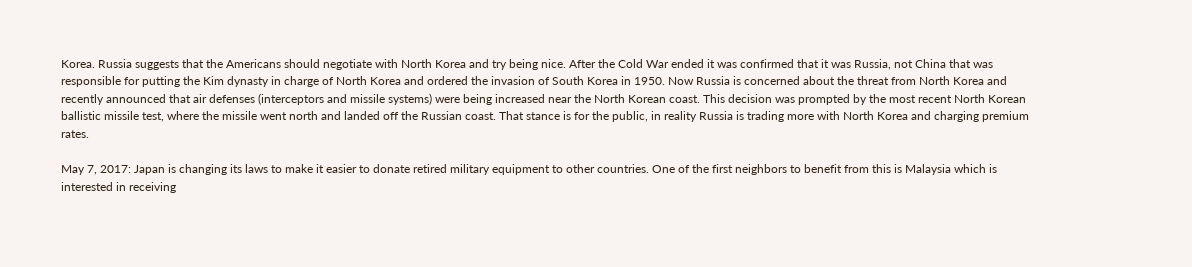Korea. Russia suggests that the Americans should negotiate with North Korea and try being nice. After the Cold War ended it was confirmed that it was Russia, not China that was responsible for putting the Kim dynasty in charge of North Korea and ordered the invasion of South Korea in 1950. Now Russia is concerned about the threat from North Korea and recently announced that air defenses (interceptors and missile systems) were being increased near the North Korean coast. This decision was prompted by the most recent North Korean ballistic missile test, where the missile went north and landed off the Russian coast. That stance is for the public, in reality Russia is trading more with North Korea and charging premium rates.

May 7, 2017: Japan is changing its laws to make it easier to donate retired military equipment to other countries. One of the first neighbors to benefit from this is Malaysia which is interested in receiving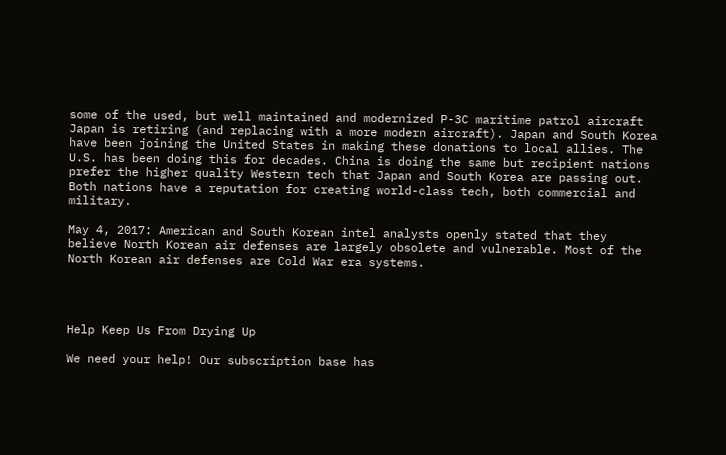some of the used, but well maintained and modernized P-3C maritime patrol aircraft Japan is retiring (and replacing with a more modern aircraft). Japan and South Korea have been joining the United States in making these donations to local allies. The U.S. has been doing this for decades. China is doing the same but recipient nations prefer the higher quality Western tech that Japan and South Korea are passing out. Both nations have a reputation for creating world-class tech, both commercial and military.

May 4, 2017: American and South Korean intel analysts openly stated that they believe North Korean air defenses are largely obsolete and vulnerable. Most of the North Korean air defenses are Cold War era systems.




Help Keep Us From Drying Up

We need your help! Our subscription base has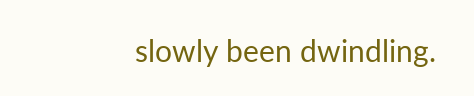slowly been dwindling.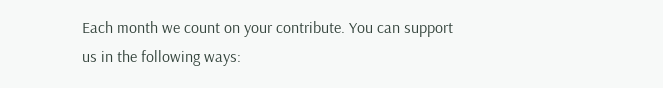Each month we count on your contribute. You can support us in the following ways: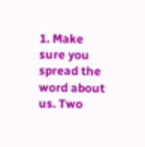1. Make sure you spread the word about us. Two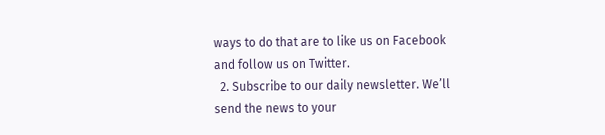ways to do that are to like us on Facebook and follow us on Twitter.
  2. Subscribe to our daily newsletter. We’ll send the news to your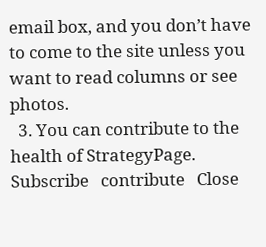email box, and you don’t have to come to the site unless you want to read columns or see photos.
  3. You can contribute to the health of StrategyPage.
Subscribe   contribute   Close